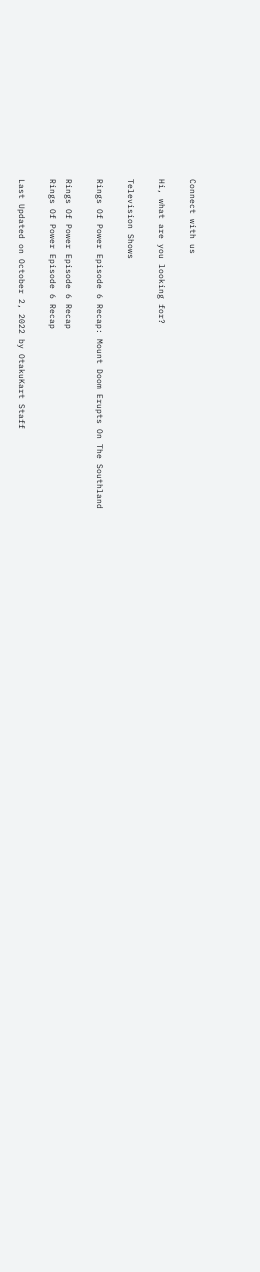Connect with us

Hi, what are you looking for?

Television Shows

Rings Of Power Episode 6 Recap: Mount Doom Erupts On The Southland

Rings Of Power Episode 6 Recap
Rings Of Power Episode 6 Recap

Last Updated on October 2, 2022 by OtakuKart Staff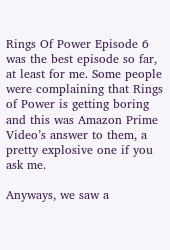Rings Of Power Episode 6 was the best episode so far, at least for me. Some people were complaining that Rings of Power is getting boring and this was Amazon Prime Video’s answer to them, a pretty explosive one if you ask me.

Anyways, we saw a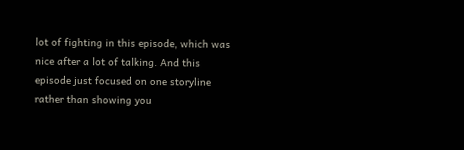lot of fighting in this episode, which was nice after a lot of talking. And this episode just focused on one storyline rather than showing you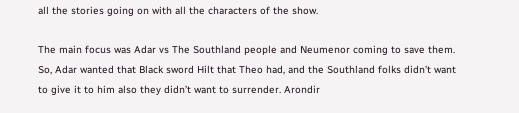all the stories going on with all the characters of the show.

The main focus was Adar vs The Southland people and Neumenor coming to save them. So, Adar wanted that Black sword Hilt that Theo had, and the Southland folks didn’t want to give it to him also they didn’t want to surrender. Arondir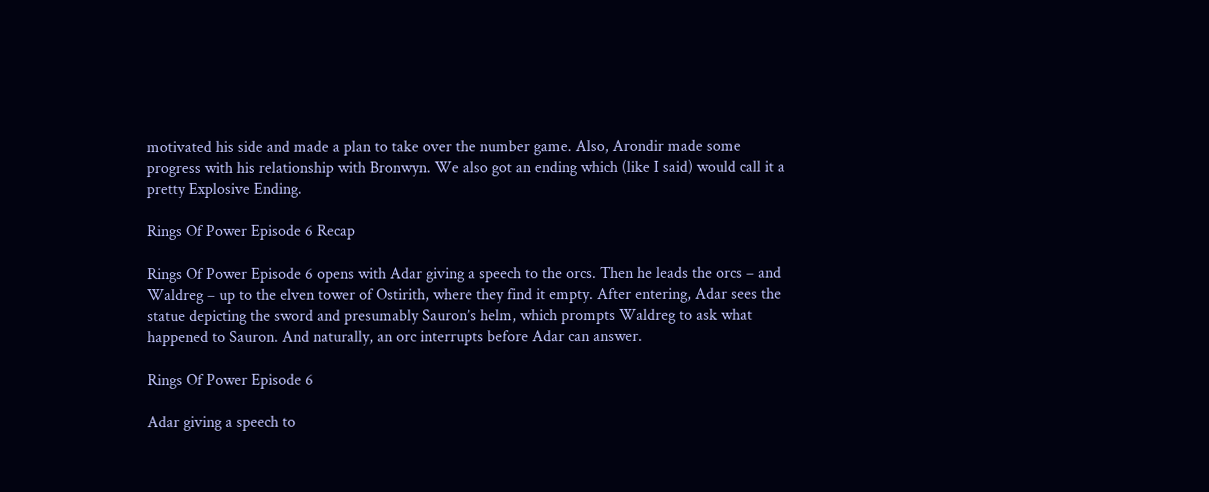motivated his side and made a plan to take over the number game. Also, Arondir made some progress with his relationship with Bronwyn. We also got an ending which (like I said) would call it a pretty Explosive Ending.

Rings Of Power Episode 6 Recap

Rings Of Power Episode 6 opens with Adar giving a speech to the orcs. Then he leads the orcs – and Waldreg – up to the elven tower of Ostirith, where they find it empty. After entering, Adar sees the statue depicting the sword and presumably Sauron’s helm, which prompts Waldreg to ask what happened to Sauron. And naturally, an orc interrupts before Adar can answer.

Rings Of Power Episode 6

Adar giving a speech to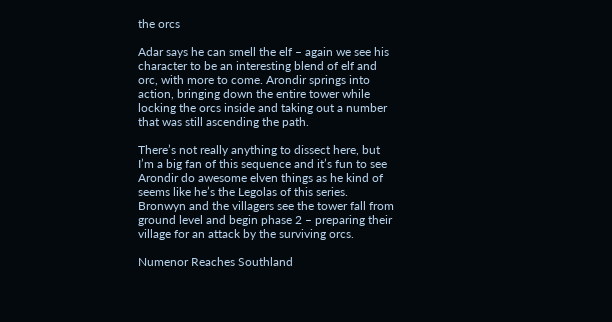the orcs

Adar says he can smell the elf – again we see his character to be an interesting blend of elf and orc, with more to come. Arondir springs into action, bringing down the entire tower while locking the orcs inside and taking out a number that was still ascending the path.

There’s not really anything to dissect here, but I’m a big fan of this sequence and it’s fun to see Arondir do awesome elven things as he kind of seems like he’s the Legolas of this series. Bronwyn and the villagers see the tower fall from ground level and begin phase 2 – preparing their village for an attack by the surviving orcs.

Numenor Reaches Southland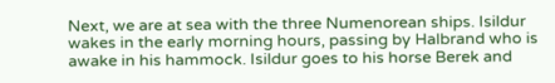Next, we are at sea with the three Numenorean ships. Isildur wakes in the early morning hours, passing by Halbrand who is awake in his hammock. Isildur goes to his horse Berek and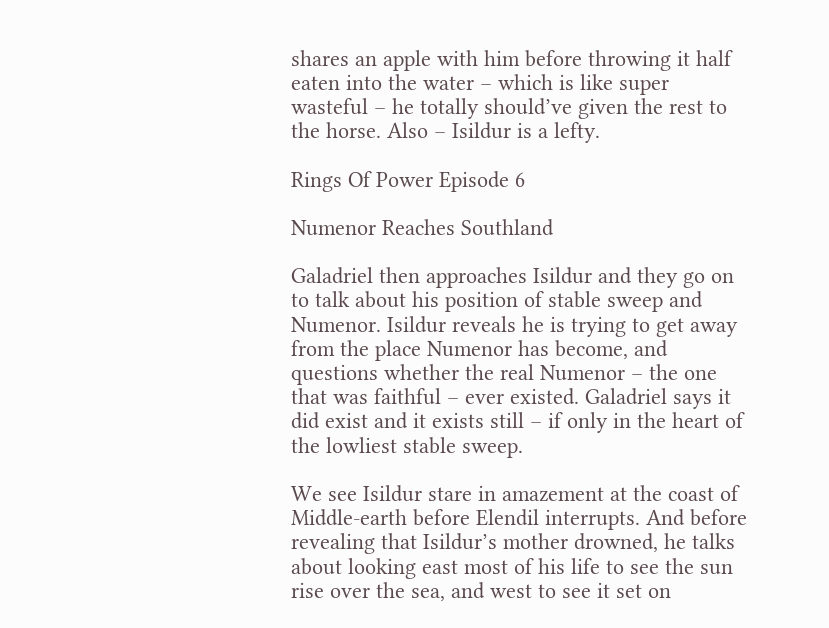shares an apple with him before throwing it half eaten into the water – which is like super wasteful – he totally should’ve given the rest to the horse. Also – Isildur is a lefty.

Rings Of Power Episode 6

Numenor Reaches Southland

Galadriel then approaches Isildur and they go on to talk about his position of stable sweep and Numenor. Isildur reveals he is trying to get away from the place Numenor has become, and questions whether the real Numenor – the one that was faithful – ever existed. Galadriel says it did exist and it exists still – if only in the heart of the lowliest stable sweep.

We see Isildur stare in amazement at the coast of Middle-earth before Elendil interrupts. And before revealing that Isildur’s mother drowned, he talks about looking east most of his life to see the sun rise over the sea, and west to see it set on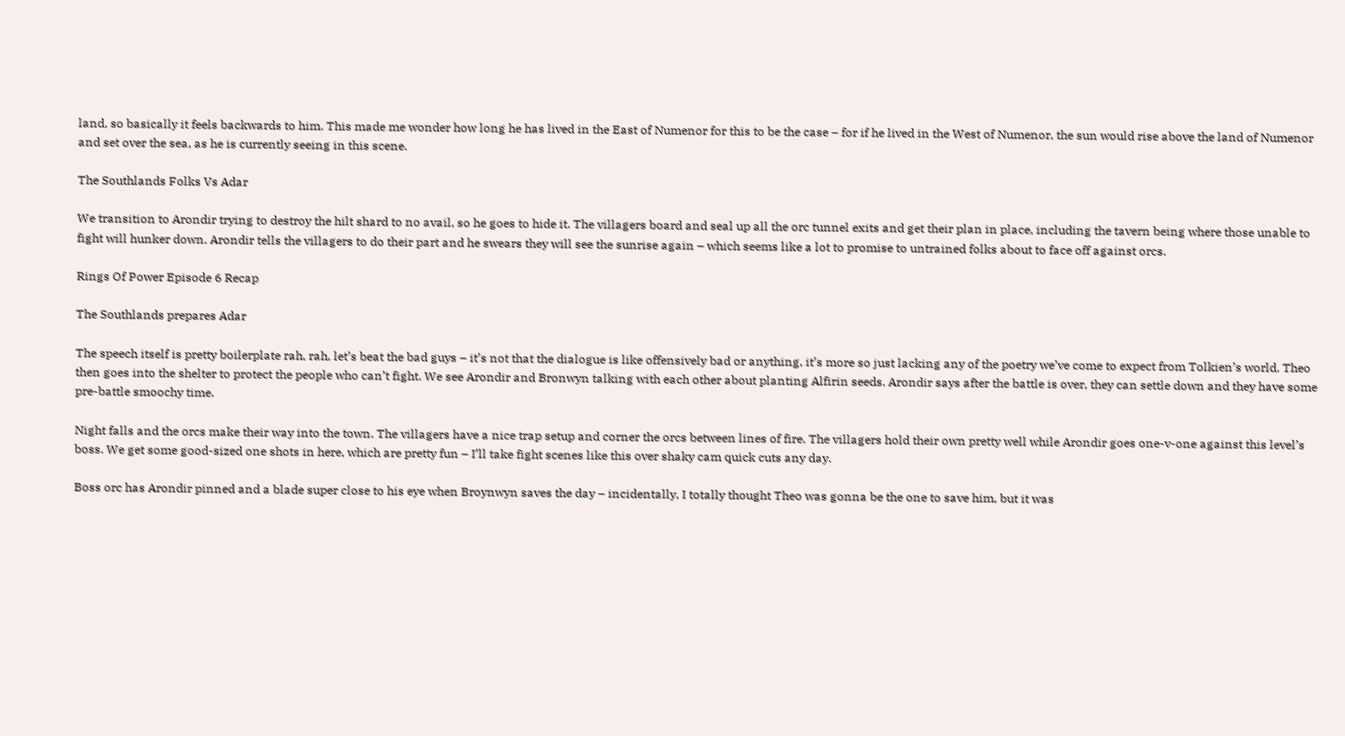land, so basically it feels backwards to him. This made me wonder how long he has lived in the East of Numenor for this to be the case – for if he lived in the West of Numenor, the sun would rise above the land of Numenor and set over the sea, as he is currently seeing in this scene.

The Southlands Folks Vs Adar

We transition to Arondir trying to destroy the hilt shard to no avail, so he goes to hide it. The villagers board and seal up all the orc tunnel exits and get their plan in place, including the tavern being where those unable to fight will hunker down. Arondir tells the villagers to do their part and he swears they will see the sunrise again – which seems like a lot to promise to untrained folks about to face off against orcs.

Rings Of Power Episode 6 Recap

The Southlands prepares Adar

The speech itself is pretty boilerplate rah, rah, let’s beat the bad guys – it’s not that the dialogue is like offensively bad or anything, it’s more so just lacking any of the poetry we’ve come to expect from Tolkien’s world. Theo then goes into the shelter to protect the people who can’t fight. We see Arondir and Bronwyn talking with each other about planting Alfirin seeds. Arondir says after the battle is over, they can settle down and they have some pre-battle smoochy time.

Night falls and the orcs make their way into the town. The villagers have a nice trap setup and corner the orcs between lines of fire. The villagers hold their own pretty well while Arondir goes one-v-one against this level’s boss. We get some good-sized one shots in here, which are pretty fun – I’ll take fight scenes like this over shaky cam quick cuts any day.

Boss orc has Arondir pinned and a blade super close to his eye when Broynwyn saves the day – incidentally, I totally thought Theo was gonna be the one to save him, but it was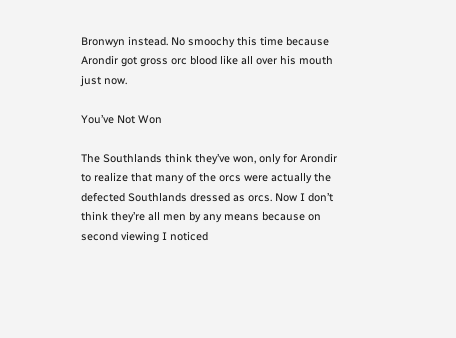Bronwyn instead. No smoochy this time because Arondir got gross orc blood like all over his mouth just now.

You’ve Not Won

The Southlands think they’ve won, only for Arondir to realize that many of the orcs were actually the defected Southlands dressed as orcs. Now I don’t think they’re all men by any means because on second viewing I noticed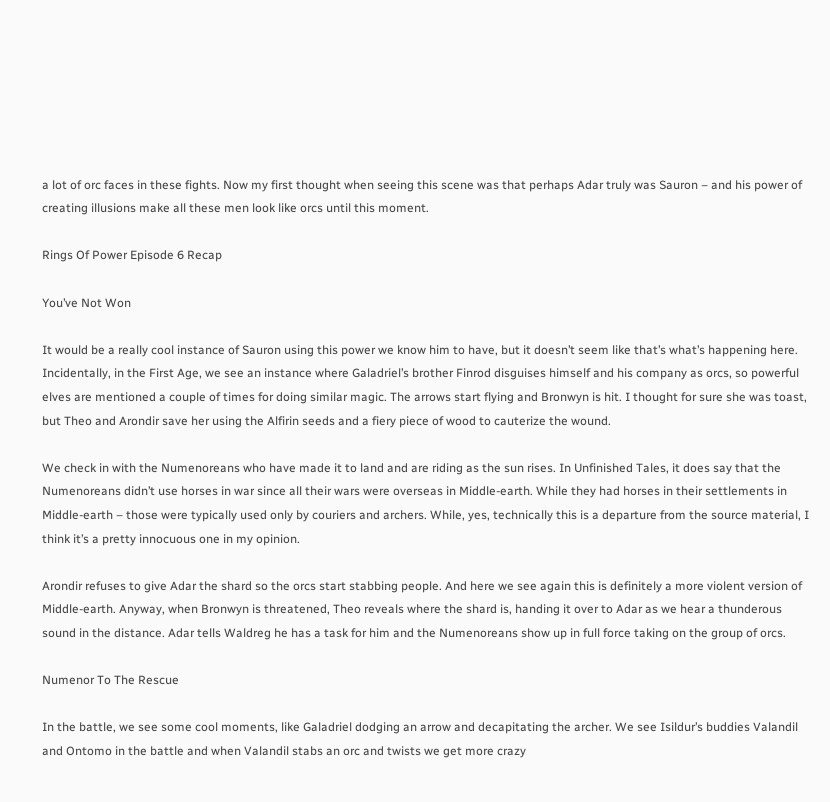a lot of orc faces in these fights. Now my first thought when seeing this scene was that perhaps Adar truly was Sauron – and his power of creating illusions make all these men look like orcs until this moment.

Rings Of Power Episode 6 Recap

You’ve Not Won

It would be a really cool instance of Sauron using this power we know him to have, but it doesn’t seem like that’s what’s happening here. Incidentally, in the First Age, we see an instance where Galadriel’s brother Finrod disguises himself and his company as orcs, so powerful elves are mentioned a couple of times for doing similar magic. The arrows start flying and Bronwyn is hit. I thought for sure she was toast, but Theo and Arondir save her using the Alfirin seeds and a fiery piece of wood to cauterize the wound.

We check in with the Numenoreans who have made it to land and are riding as the sun rises. In Unfinished Tales, it does say that the Numenoreans didn’t use horses in war since all their wars were overseas in Middle-earth. While they had horses in their settlements in Middle-earth – those were typically used only by couriers and archers. While, yes, technically this is a departure from the source material, I think it’s a pretty innocuous one in my opinion.

Arondir refuses to give Adar the shard so the orcs start stabbing people. And here we see again this is definitely a more violent version of Middle-earth. Anyway, when Bronwyn is threatened, Theo reveals where the shard is, handing it over to Adar as we hear a thunderous sound in the distance. Adar tells Waldreg he has a task for him and the Numenoreans show up in full force taking on the group of orcs.

Numenor To The Rescue

In the battle, we see some cool moments, like Galadriel dodging an arrow and decapitating the archer. We see Isildur’s buddies Valandil and Ontomo in the battle and when Valandil stabs an orc and twists we get more crazy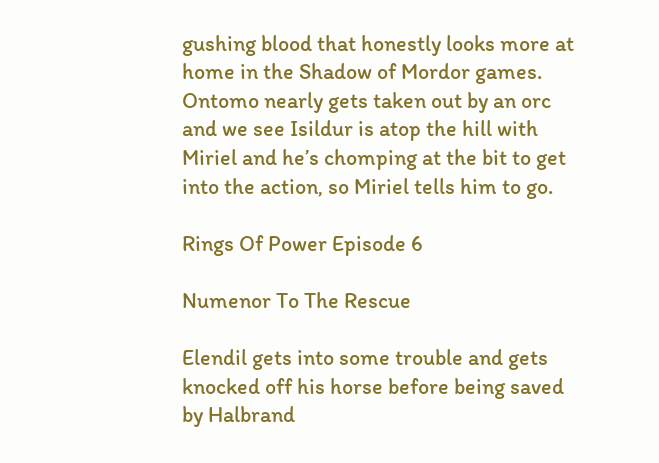gushing blood that honestly looks more at home in the Shadow of Mordor games. Ontomo nearly gets taken out by an orc and we see Isildur is atop the hill with Miriel and he’s chomping at the bit to get into the action, so Miriel tells him to go.

Rings Of Power Episode 6

Numenor To The Rescue

Elendil gets into some trouble and gets knocked off his horse before being saved by Halbrand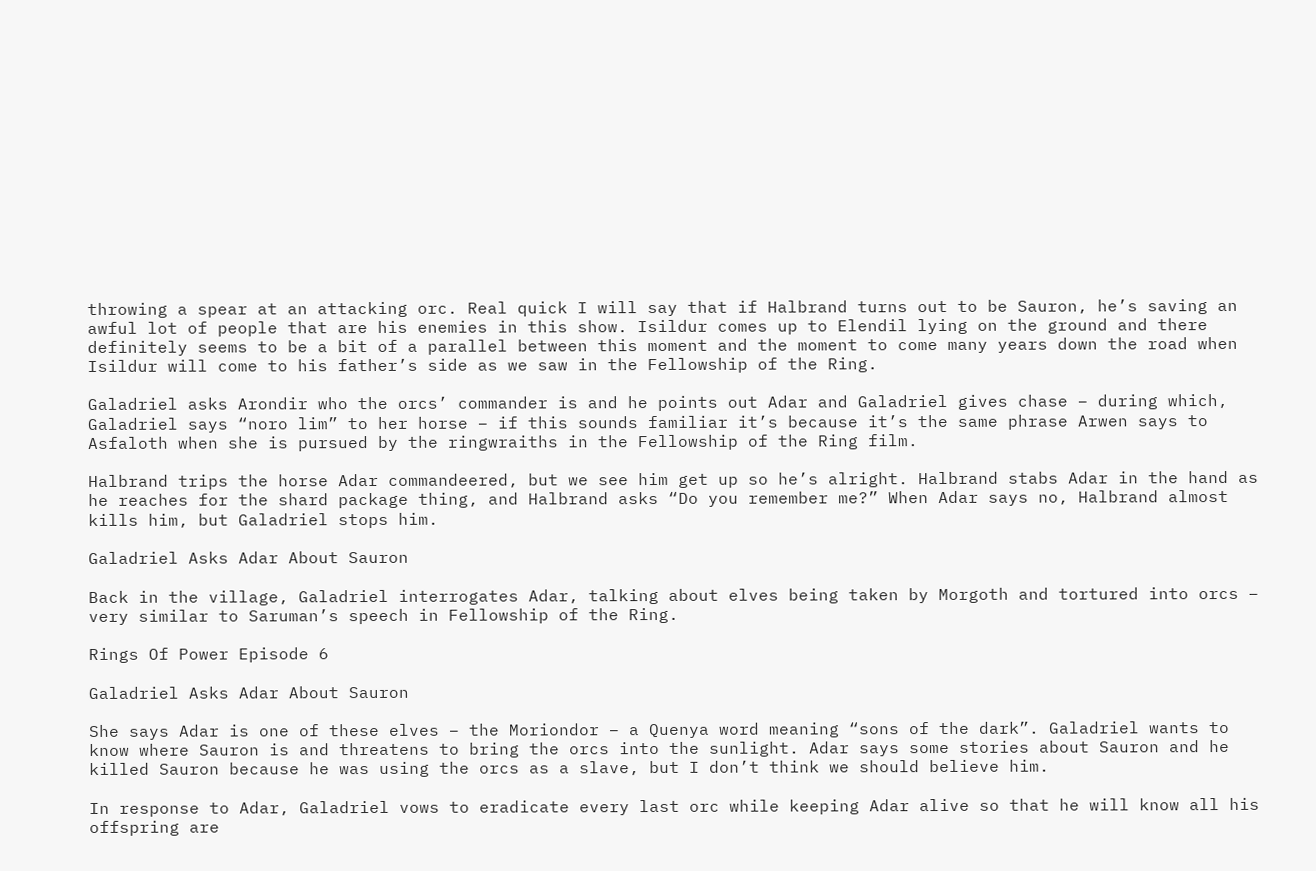throwing a spear at an attacking orc. Real quick I will say that if Halbrand turns out to be Sauron, he’s saving an awful lot of people that are his enemies in this show. Isildur comes up to Elendil lying on the ground and there definitely seems to be a bit of a parallel between this moment and the moment to come many years down the road when Isildur will come to his father’s side as we saw in the Fellowship of the Ring.

Galadriel asks Arondir who the orcs’ commander is and he points out Adar and Galadriel gives chase – during which, Galadriel says “noro lim” to her horse – if this sounds familiar it’s because it’s the same phrase Arwen says to Asfaloth when she is pursued by the ringwraiths in the Fellowship of the Ring film.

Halbrand trips the horse Adar commandeered, but we see him get up so he’s alright. Halbrand stabs Adar in the hand as he reaches for the shard package thing, and Halbrand asks “Do you remember me?” When Adar says no, Halbrand almost kills him, but Galadriel stops him.

Galadriel Asks Adar About Sauron

Back in the village, Galadriel interrogates Adar, talking about elves being taken by Morgoth and tortured into orcs – very similar to Saruman’s speech in Fellowship of the Ring.

Rings Of Power Episode 6

Galadriel Asks Adar About Sauron

She says Adar is one of these elves – the Moriondor – a Quenya word meaning “sons of the dark”. Galadriel wants to know where Sauron is and threatens to bring the orcs into the sunlight. Adar says some stories about Sauron and he killed Sauron because he was using the orcs as a slave, but I don’t think we should believe him.

In response to Adar, Galadriel vows to eradicate every last orc while keeping Adar alive so that he will know all his offspring are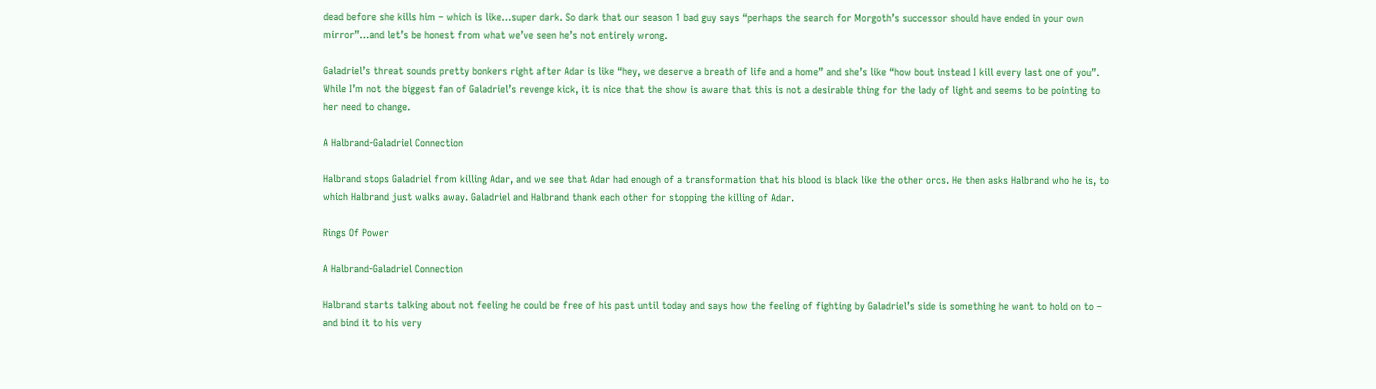dead before she kills him – which is like…super dark. So dark that our season 1 bad guy says “perhaps the search for Morgoth’s successor should have ended in your own mirror”…and let’s be honest from what we’ve seen he’s not entirely wrong.

Galadriel’s threat sounds pretty bonkers right after Adar is like “hey, we deserve a breath of life and a home” and she’s like “how bout instead I kill every last one of you”. While I’m not the biggest fan of Galadriel’s revenge kick, it is nice that the show is aware that this is not a desirable thing for the lady of light and seems to be pointing to her need to change.

A Halbrand-Galadriel Connection

Halbrand stops Galadriel from killing Adar, and we see that Adar had enough of a transformation that his blood is black like the other orcs. He then asks Halbrand who he is, to which Halbrand just walks away. Galadriel and Halbrand thank each other for stopping the killing of Adar.

Rings Of Power

A Halbrand-Galadriel Connection

Halbrand starts talking about not feeling he could be free of his past until today and says how the feeling of fighting by Galadriel’s side is something he want to hold on to – and bind it to his very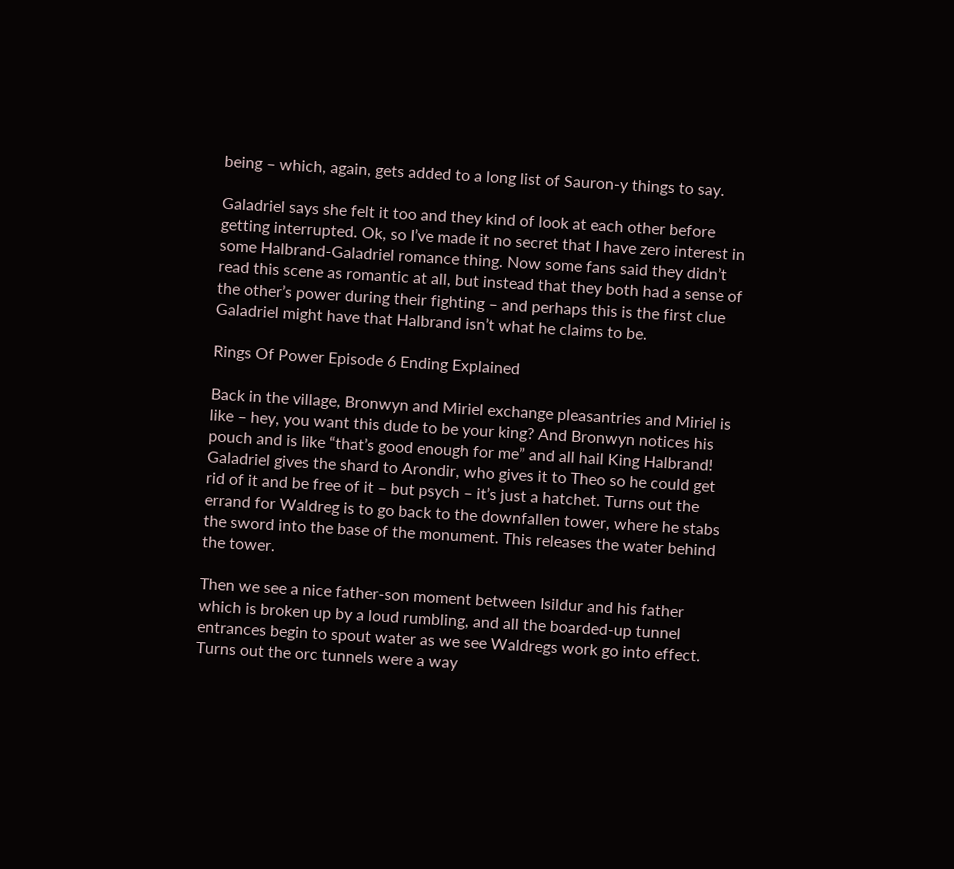being – which, again, gets added to a long list of Sauron-y things to say.

Galadriel says she felt it too and they kind of look at each other before getting interrupted. Ok, so I’ve made it no secret that I have zero interest in some Halbrand-Galadriel romance thing. Now some fans said they didn’t read this scene as romantic at all, but instead that they both had a sense of the other’s power during their fighting – and perhaps this is the first clue Galadriel might have that Halbrand isn’t what he claims to be.

Rings Of Power Episode 6 Ending Explained

Back in the village, Bronwyn and Miriel exchange pleasantries and Miriel is like – hey, you want this dude to be your king? And Bronwyn notices his pouch and is like “that’s good enough for me” and all hail King Halbrand! Galadriel gives the shard to Arondir, who gives it to Theo so he could get rid of it and be free of it – but psych – it’s just a hatchet. Turns out the errand for Waldreg is to go back to the downfallen tower, where he stabs the sword into the base of the monument. This releases the water behind the tower.

Then we see a nice father-son moment between Isildur and his father which is broken up by a loud rumbling, and all the boarded-up tunnel entrances begin to spout water as we see Waldregs work go into effect. Turns out the orc tunnels were a way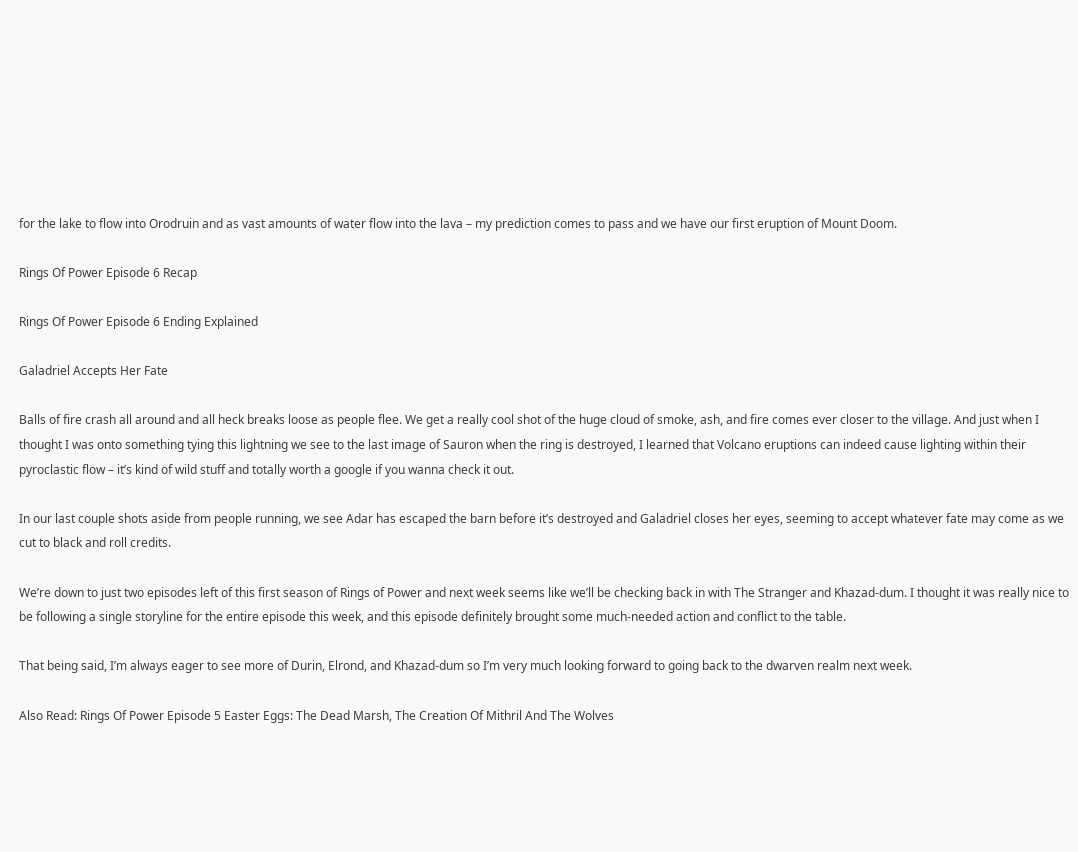for the lake to flow into Orodruin and as vast amounts of water flow into the lava – my prediction comes to pass and we have our first eruption of Mount Doom.

Rings Of Power Episode 6 Recap

Rings Of Power Episode 6 Ending Explained

Galadriel Accepts Her Fate

Balls of fire crash all around and all heck breaks loose as people flee. We get a really cool shot of the huge cloud of smoke, ash, and fire comes ever closer to the village. And just when I thought I was onto something tying this lightning we see to the last image of Sauron when the ring is destroyed, I learned that Volcano eruptions can indeed cause lighting within their pyroclastic flow – it’s kind of wild stuff and totally worth a google if you wanna check it out.

In our last couple shots aside from people running, we see Adar has escaped the barn before it’s destroyed and Galadriel closes her eyes, seeming to accept whatever fate may come as we cut to black and roll credits.

We’re down to just two episodes left of this first season of Rings of Power and next week seems like we’ll be checking back in with The Stranger and Khazad-dum. I thought it was really nice to be following a single storyline for the entire episode this week, and this episode definitely brought some much-needed action and conflict to the table.

That being said, I’m always eager to see more of Durin, Elrond, and Khazad-dum so I’m very much looking forward to going back to the dwarven realm next week.

Also Read: Rings Of Power Episode 5 Easter Eggs: The Dead Marsh, The Creation Of Mithril And The Wolves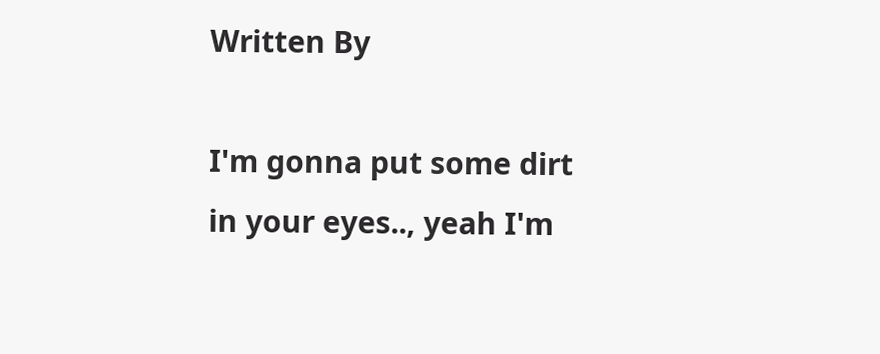Written By

I'm gonna put some dirt in your eyes.., yeah I'm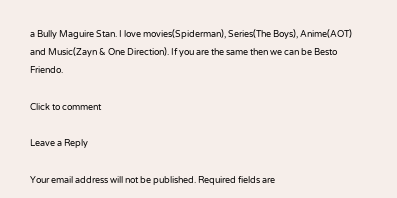a Bully Maguire Stan. I love movies(Spiderman), Series(The Boys), Anime(AOT) and Music(Zayn & One Direction). If you are the same then we can be Besto Friendo.

Click to comment

Leave a Reply

Your email address will not be published. Required fields are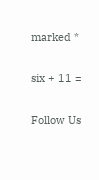marked *

six + 11 =

Follow Us